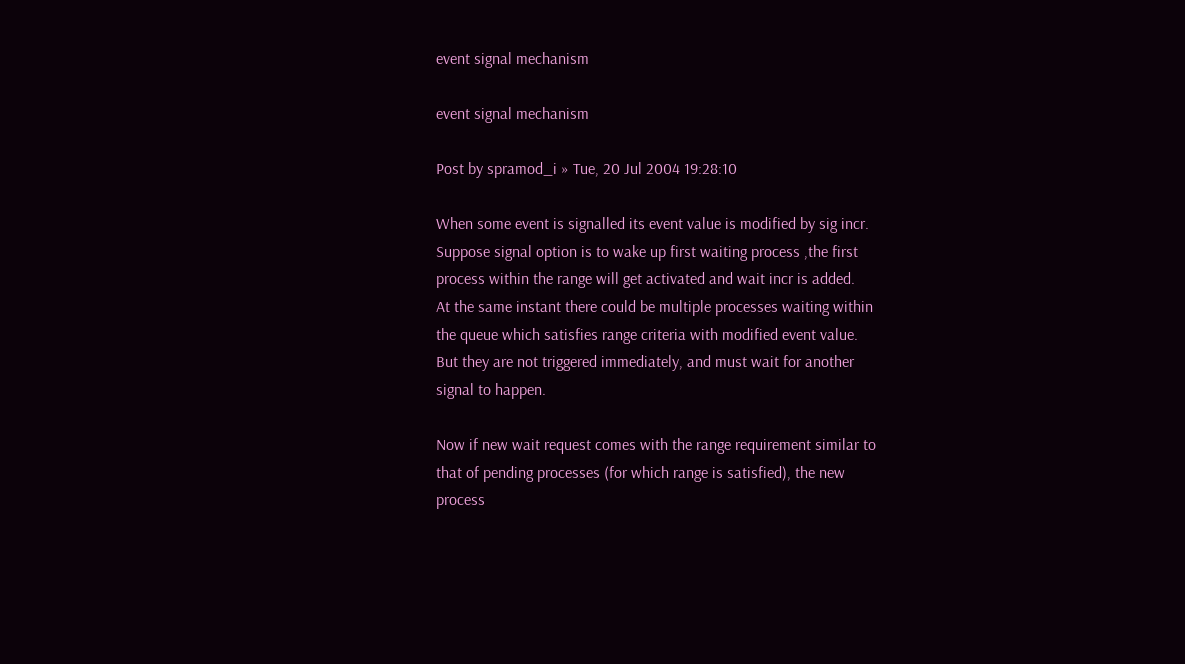event signal mechanism

event signal mechanism

Post by spramod_i » Tue, 20 Jul 2004 19:28:10

When some event is signalled its event value is modified by sig incr.
Suppose signal option is to wake up first waiting process ,the first
process within the range will get activated and wait incr is added.
At the same instant there could be multiple processes waiting within
the queue which satisfies range criteria with modified event value.
But they are not triggered immediately, and must wait for another
signal to happen.

Now if new wait request comes with the range requirement similar to
that of pending processes (for which range is satisfied), the new
process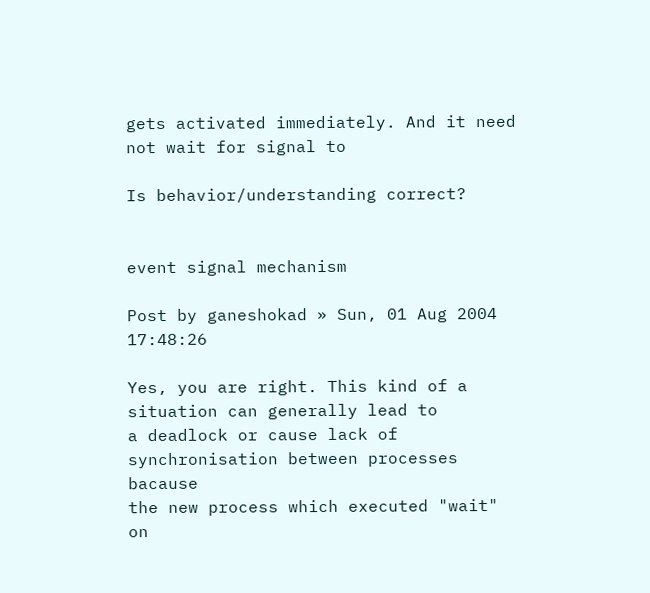gets activated immediately. And it need not wait for signal to

Is behavior/understanding correct?


event signal mechanism

Post by ganeshokad » Sun, 01 Aug 2004 17:48:26

Yes, you are right. This kind of a situation can generally lead to
a deadlock or cause lack of synchronisation between processes bacause
the new process which executed "wait" on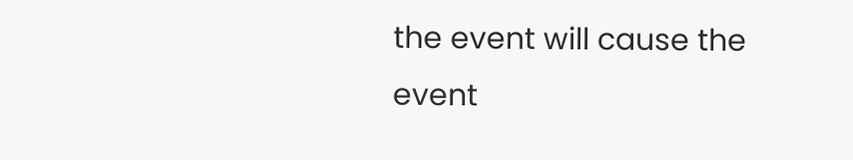the event will cause the
event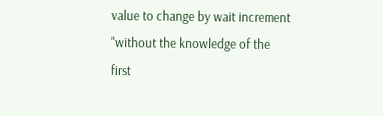value to change by wait increment "without the knowledge of the
first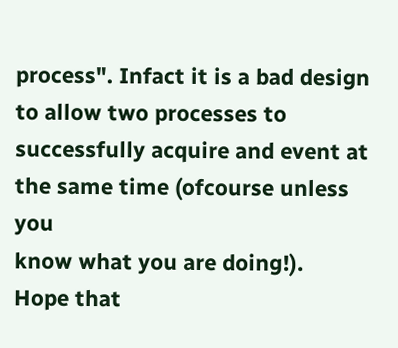process". Infact it is a bad design to allow two processes to
successfully acquire and event at the same time (ofcourse unless you
know what you are doing!).
Hope that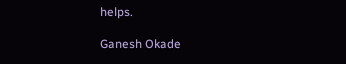helps.

Ganesh Okade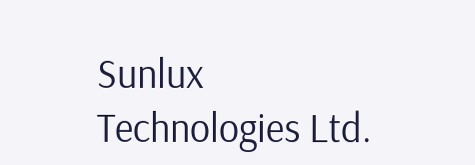Sunlux Technologies Ltd.